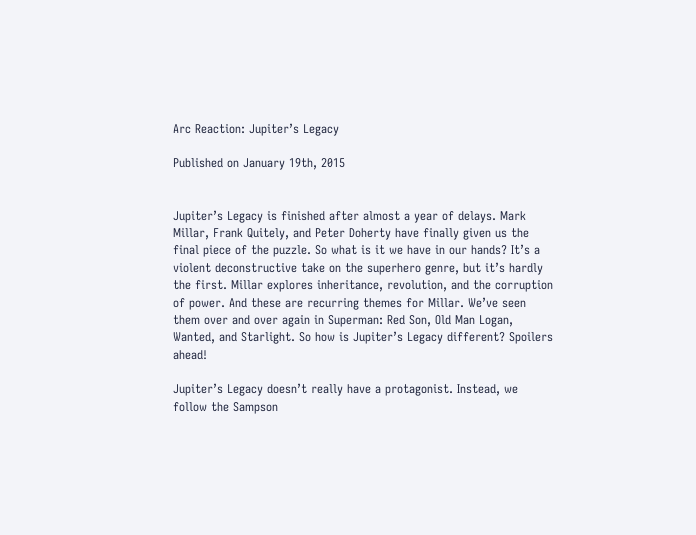Arc Reaction: Jupiter’s Legacy

Published on January 19th, 2015


Jupiter’s Legacy is finished after almost a year of delays. Mark Millar, Frank Quitely, and Peter Doherty have finally given us the final piece of the puzzle. So what is it we have in our hands? It’s a violent deconstructive take on the superhero genre, but it’s hardly the first. Millar explores inheritance, revolution, and the corruption of power. And these are recurring themes for Millar. We’ve seen them over and over again in Superman: Red Son, Old Man Logan, Wanted, and Starlight. So how is Jupiter’s Legacy different? Spoilers ahead!

Jupiter’s Legacy doesn’t really have a protagonist. Instead, we follow the Sampson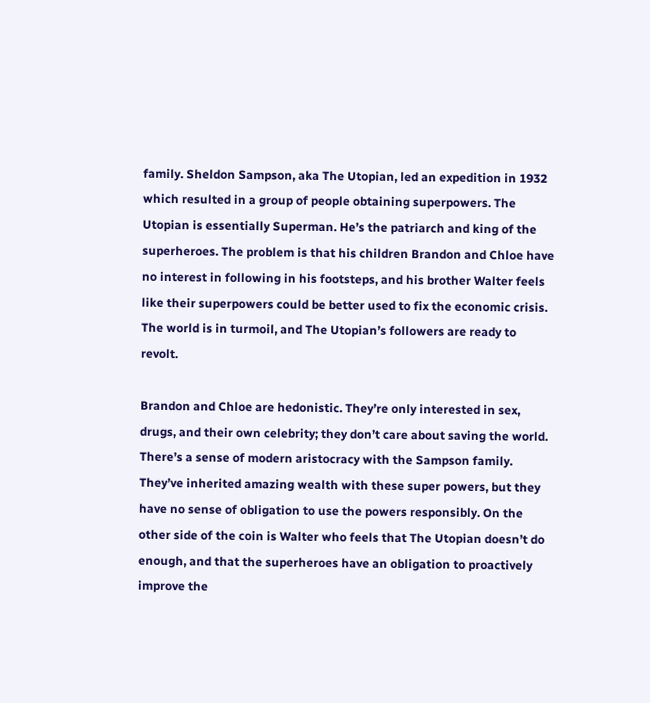family. Sheldon Sampson, aka The Utopian, led an expedition in 1932 which resulted in a group of people obtaining superpowers. The Utopian is essentially Superman. He’s the patriarch and king of the superheroes. The problem is that his children Brandon and Chloe have no interest in following in his footsteps, and his brother Walter feels like their superpowers could be better used to fix the economic crisis. The world is in turmoil, and The Utopian’s followers are ready to revolt.

Brandon and Chloe are hedonistic. They’re only interested in sex, drugs, and their own celebrity; they don’t care about saving the world. There’s a sense of modern aristocracy with the Sampson family. They’ve inherited amazing wealth with these super powers, but they have no sense of obligation to use the powers responsibly. On the other side of the coin is Walter who feels that The Utopian doesn’t do enough, and that the superheroes have an obligation to proactively improve the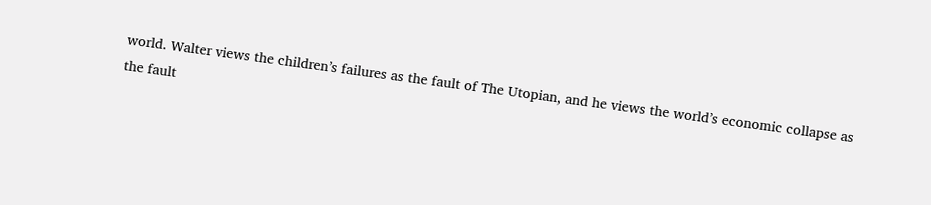world. Walter views the children’s failures as the fault of The Utopian, and he views the world’s economic collapse as the fault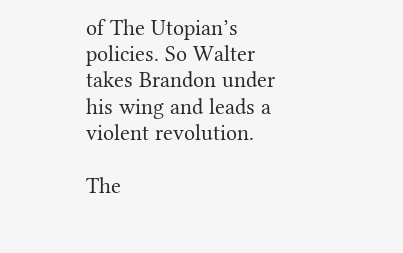of The Utopian’s policies. So Walter takes Brandon under his wing and leads a violent revolution.

The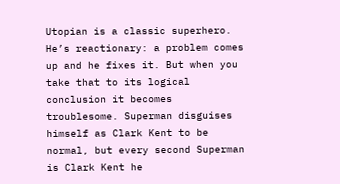Utopian is a classic superhero. He’s reactionary: a problem comes up and he fixes it. But when you take that to its logical conclusion it becomes troublesome. Superman disguises himself as Clark Kent to be normal, but every second Superman is Clark Kent he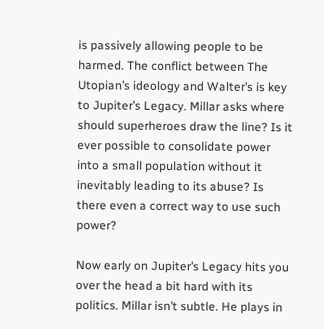is passively allowing people to be harmed. The conflict between The Utopian’s ideology and Walter’s is key to Jupiter’s Legacy. Millar asks where should superheroes draw the line? Is it ever possible to consolidate power into a small population without it inevitably leading to its abuse? Is there even a correct way to use such power?

Now early on Jupiter’s Legacy hits you over the head a bit hard with its politics. Millar isn’t subtle. He plays in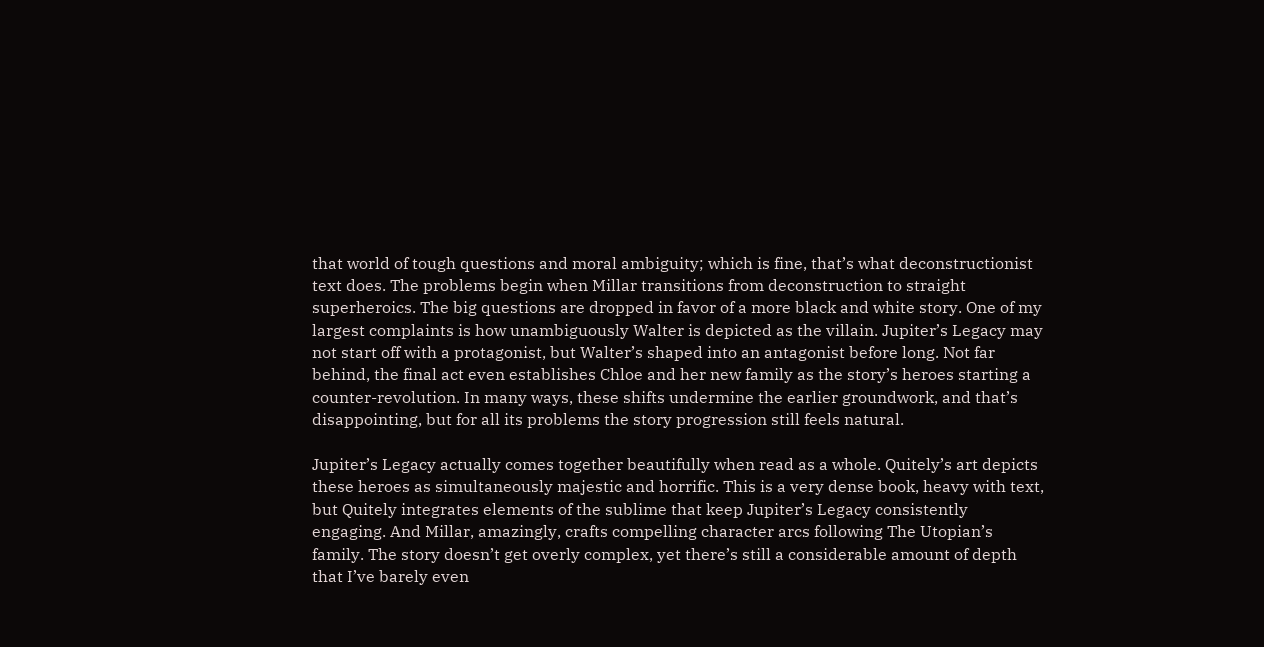that world of tough questions and moral ambiguity; which is fine, that’s what deconstructionist text does. The problems begin when Millar transitions from deconstruction to straight superheroics. The big questions are dropped in favor of a more black and white story. One of my largest complaints is how unambiguously Walter is depicted as the villain. Jupiter’s Legacy may not start off with a protagonist, but Walter’s shaped into an antagonist before long. Not far behind, the final act even establishes Chloe and her new family as the story’s heroes starting a counter-revolution. In many ways, these shifts undermine the earlier groundwork, and that’s disappointing, but for all its problems the story progression still feels natural.

Jupiter’s Legacy actually comes together beautifully when read as a whole. Quitely’s art depicts these heroes as simultaneously majestic and horrific. This is a very dense book, heavy with text, but Quitely integrates elements of the sublime that keep Jupiter’s Legacy consistently engaging. And Millar, amazingly, crafts compelling character arcs following The Utopian’s family. The story doesn’t get overly complex, yet there’s still a considerable amount of depth that I’ve barely even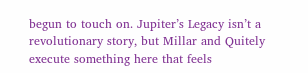begun to touch on. Jupiter’s Legacy isn’t a revolutionary story, but Millar and Quitely execute something here that feels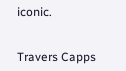iconic.


Travers Capps